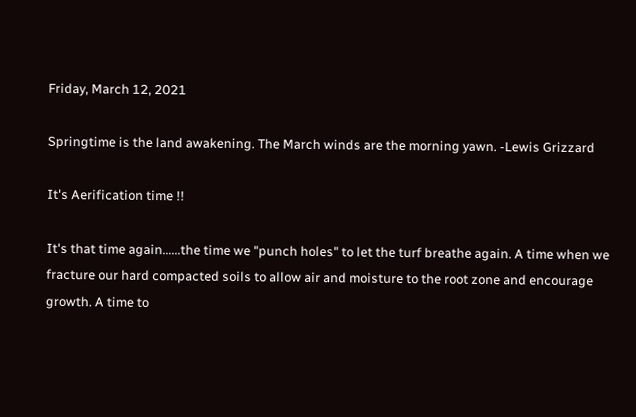Friday, March 12, 2021

Springtime is the land awakening. The March winds are the morning yawn. -Lewis Grizzard

It's Aerification time !!

It's that time again......the time we "punch holes" to let the turf breathe again. A time when we fracture our hard compacted soils to allow air and moisture to the root zone and encourage growth. A time to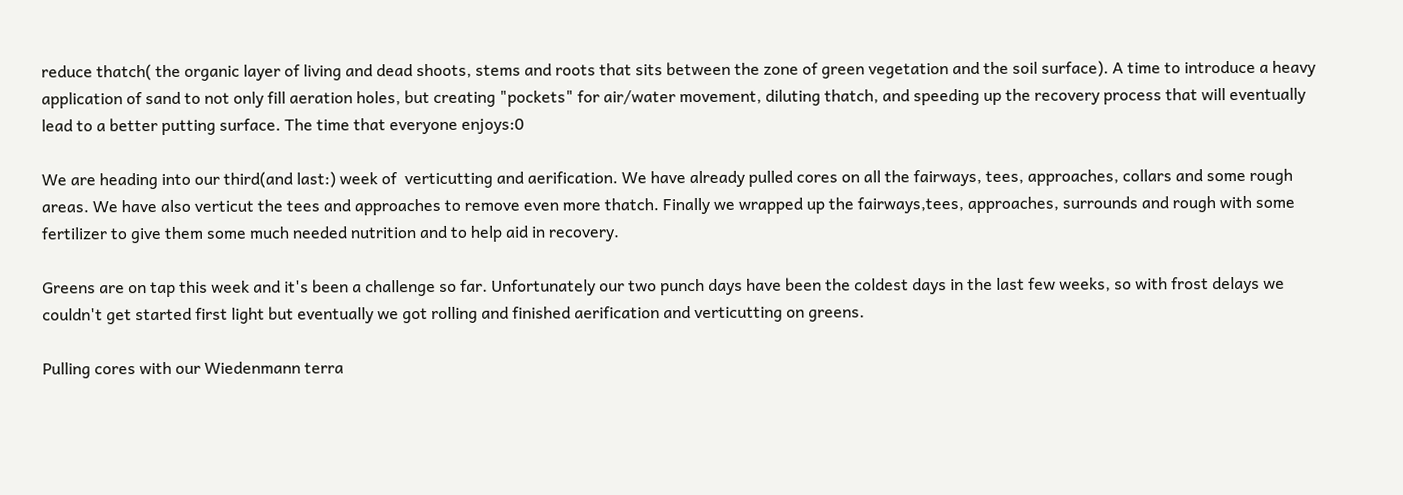reduce thatch( the organic layer of living and dead shoots, stems and roots that sits between the zone of green vegetation and the soil surface). A time to introduce a heavy application of sand to not only fill aeration holes, but creating "pockets" for air/water movement, diluting thatch, and speeding up the recovery process that will eventually lead to a better putting surface. The time that everyone enjoys:0

We are heading into our third(and last:) week of  verticutting and aerification. We have already pulled cores on all the fairways, tees, approaches, collars and some rough areas. We have also verticut the tees and approaches to remove even more thatch. Finally we wrapped up the fairways,tees, approaches, surrounds and rough with some fertilizer to give them some much needed nutrition and to help aid in recovery.

Greens are on tap this week and it's been a challenge so far. Unfortunately our two punch days have been the coldest days in the last few weeks, so with frost delays we couldn't get started first light but eventually we got rolling and finished aerification and verticutting on greens.

Pulling cores with our Wiedenmann terra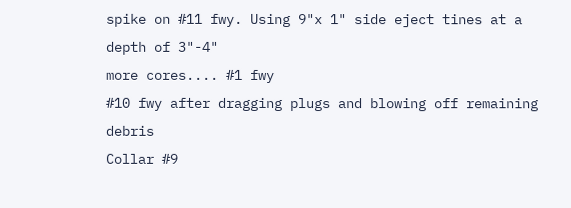spike on #11 fwy. Using 9"x 1" side eject tines at a depth of 3"-4"
more cores.... #1 fwy
#10 fwy after dragging plugs and blowing off remaining debris
Collar #9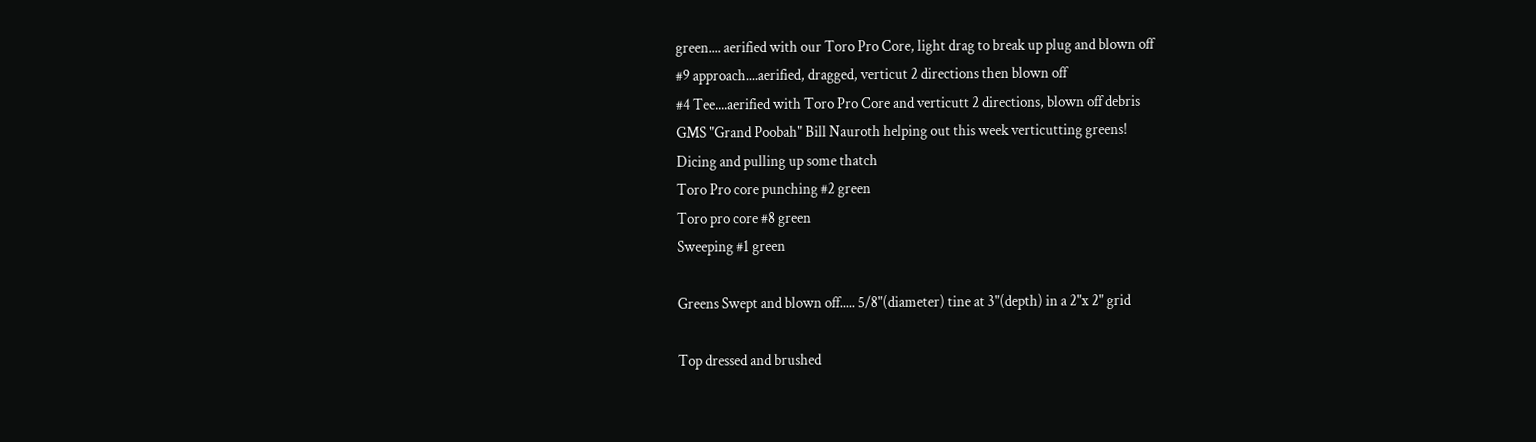green.... aerified with our Toro Pro Core, light drag to break up plug and blown off
#9 approach....aerified, dragged, verticut 2 directions then blown off
#4 Tee....aerified with Toro Pro Core and verticutt 2 directions, blown off debris
GMS "Grand Poobah" Bill Nauroth helping out this week verticutting greens!
Dicing and pulling up some thatch
Toro Pro core punching #2 green
Toro pro core #8 green
Sweeping #1 green

Greens Swept and blown off..... 5/8"(diameter) tine at 3"(depth) in a 2"x 2" grid

Top dressed and brushed